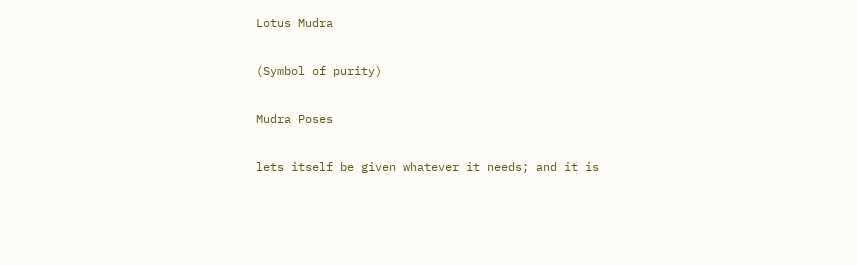Lotus Mudra

(Symbol of purity)

Mudra Poses

lets itself be given whatever it needs; and it is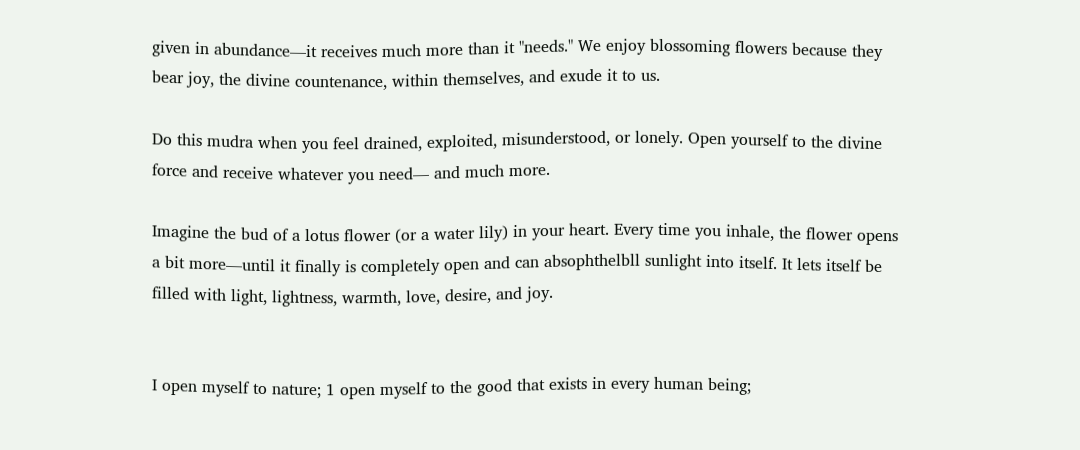given in abundance—it receives much more than it "needs." We enjoy blossoming flowers because they bear joy, the divine countenance, within themselves, and exude it to us.

Do this mudra when you feel drained, exploited, misunderstood, or lonely. Open yourself to the divine force and receive whatever you need— and much more.

Imagine the bud of a lotus flower (or a water lily) in your heart. Every time you inhale, the flower opens a bit more—until it finally is completely open and can absophthelbll sunlight into itself. It lets itself be filled with light, lightness, warmth, love, desire, and joy.


I open myself to nature; 1 open myself to the good that exists in every human being;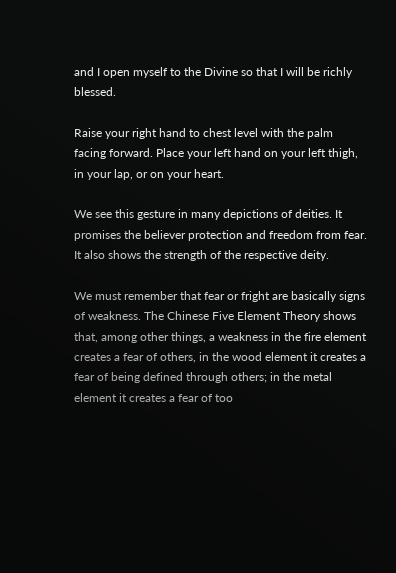and I open myself to the Divine so that I will be richly blessed.

Raise your right hand to chest level with the palm facing forward. Place your left hand on your left thigh, in your lap, or on your heart.

We see this gesture in many depictions of deities. It promises the believer protection and freedom from fear. It also shows the strength of the respective deity.

We must remember that fear or fright are basically signs of weakness. The Chinese Five Element Theory shows that, among other things, a weakness in the fire element creates a fear of others, in the wood element it creates a fear of being defined through others; in the metal element it creates a fear of too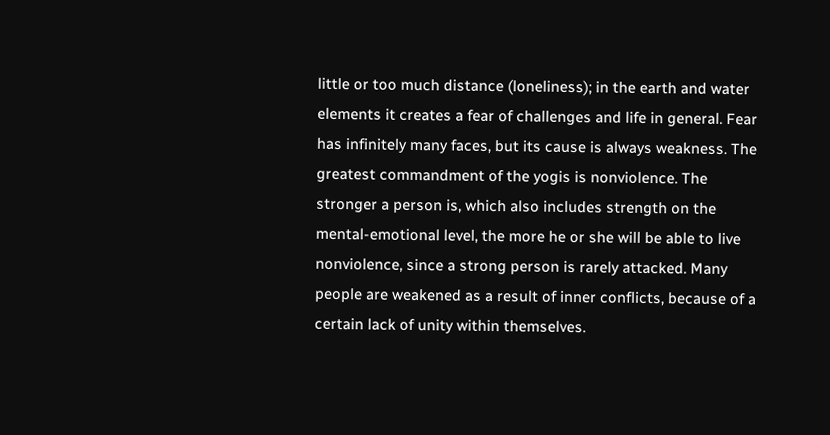little or too much distance (loneliness); in the earth and water elements it creates a fear of challenges and life in general. Fear has infinitely many faces, but its cause is always weakness. The greatest commandment of the yogis is nonviolence. The stronger a person is, which also includes strength on the mental-emotional level, the more he or she will be able to live nonviolence, since a strong person is rarely attacked. Many people are weakened as a result of inner conflicts, because of a certain lack of unity within themselves.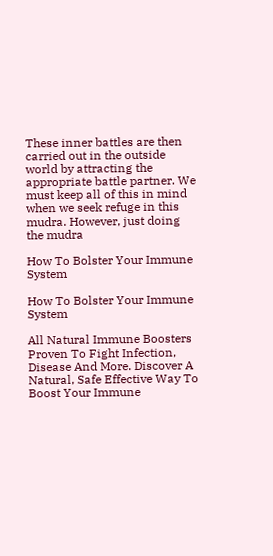These inner battles are then carried out in the outside world by attracting the appropriate battle partner. We must keep all of this in mind when we seek refuge in this mudra. However, just doing the mudra

How To Bolster Your Immune System

How To Bolster Your Immune System

All Natural Immune Boosters Proven To Fight Infection, Disease And More. Discover A Natural, Safe Effective Way To Boost Your Immune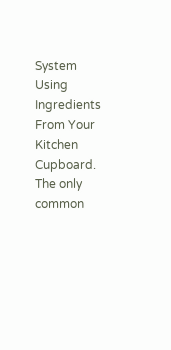System Using Ingredients From Your Kitchen Cupboard. The only common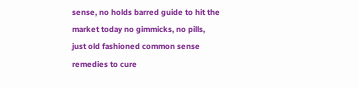sense, no holds barred guide to hit the market today no gimmicks, no pills, just old fashioned common sense remedies to cure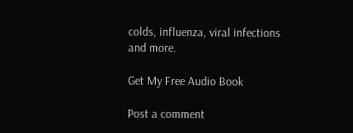colds, influenza, viral infections and more.

Get My Free Audio Book

Post a comment